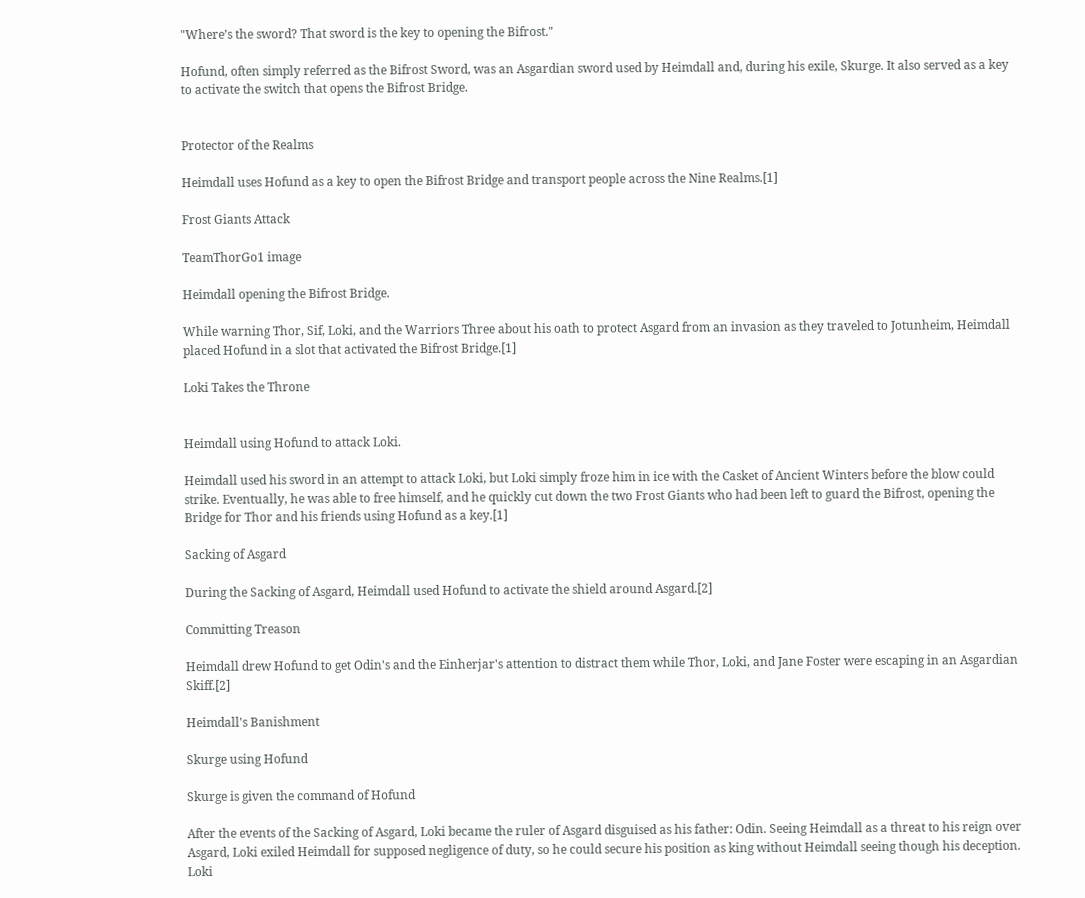"Where’s the sword? That sword is the key to opening the Bifrost."

Hofund, often simply referred as the Bifrost Sword, was an Asgardian sword used by Heimdall and, during his exile, Skurge. It also served as a key to activate the switch that opens the Bifrost Bridge.


Protector of the Realms

Heimdall uses Hofund as a key to open the Bifrost Bridge and transport people across the Nine Realms.[1]

Frost Giants Attack

TeamThorGo1 image

Heimdall opening the Bifrost Bridge.

While warning Thor, Sif, Loki, and the Warriors Three about his oath to protect Asgard from an invasion as they traveled to Jotunheim, Heimdall placed Hofund in a slot that activated the Bifrost Bridge.[1]

Loki Takes the Throne


Heimdall using Hofund to attack Loki.

Heimdall used his sword in an attempt to attack Loki, but Loki simply froze him in ice with the Casket of Ancient Winters before the blow could strike. Eventually, he was able to free himself, and he quickly cut down the two Frost Giants who had been left to guard the Bifrost, opening the Bridge for Thor and his friends using Hofund as a key.[1]

Sacking of Asgard

During the Sacking of Asgard, Heimdall used Hofund to activate the shield around Asgard.[2]

Committing Treason

Heimdall drew Hofund to get Odin's and the Einherjar's attention to distract them while Thor, Loki, and Jane Foster were escaping in an Asgardian Skiff.[2]

Heimdall's Banishment

Skurge using Hofund

Skurge is given the command of Hofund

After the events of the Sacking of Asgard, Loki became the ruler of Asgard disguised as his father: Odin. Seeing Heimdall as a threat to his reign over Asgard, Loki exiled Heimdall for supposed negligence of duty, so he could secure his position as king without Heimdall seeing though his deception. Loki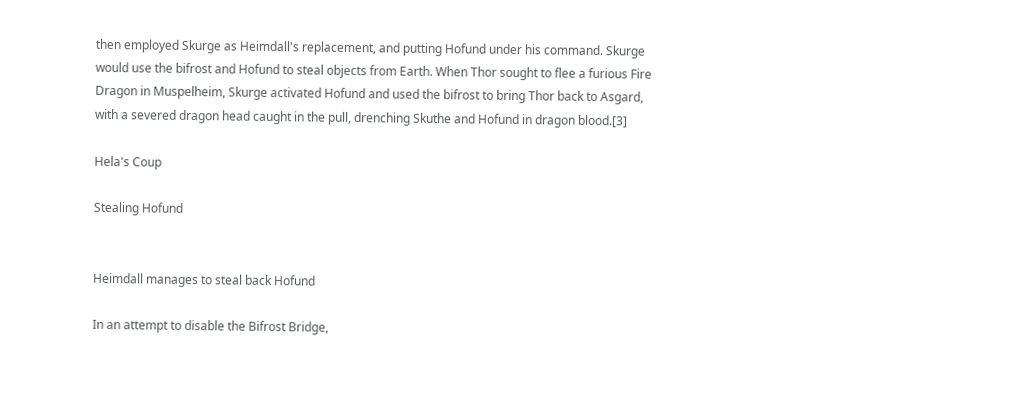then employed Skurge as Heimdall's replacement, and putting Hofund under his command. Skurge would use the bifrost and Hofund to steal objects from Earth. When Thor sought to flee a furious Fire Dragon in Muspelheim, Skurge activated Hofund and used the bifrost to bring Thor back to Asgard, with a severed dragon head caught in the pull, drenching Skuthe and Hofund in dragon blood.[3]

Hela's Coup

Stealing Hofund


Heimdall manages to steal back Hofund

In an attempt to disable the Bifrost Bridge,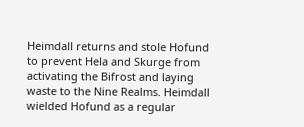Heimdall returns and stole Hofund to prevent Hela and Skurge from activating the Bifrost and laying waste to the Nine Realms. Heimdall wielded Hofund as a regular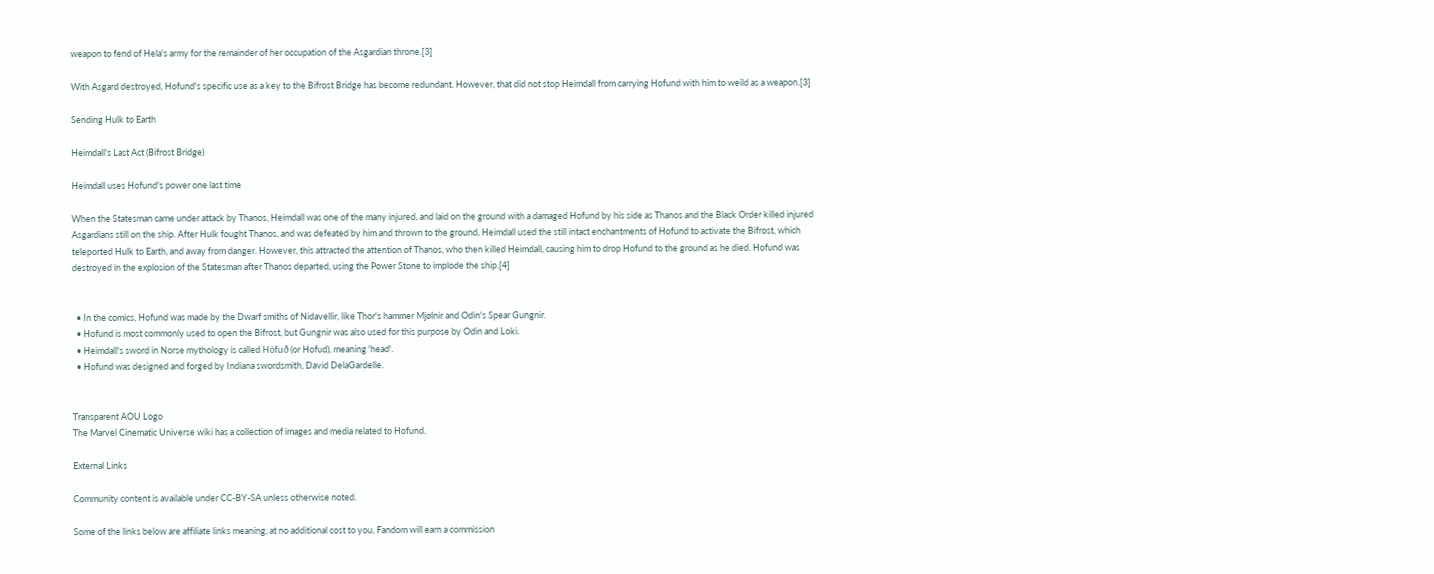weapon to fend of Hela's army for the remainder of her occupation of the Asgardian throne.[3]

With Asgard destroyed, Hofund's specific use as a key to the Bifrost Bridge has become redundant. However, that did not stop Heimdall from carrying Hofund with him to weild as a weapon.[3]

Sending Hulk to Earth

Heimdall's Last Act (Bifrost Bridge)

Heimdall uses Hofund's power one last time

When the Statesman came under attack by Thanos, Heimdall was one of the many injured, and laid on the ground with a damaged Hofund by his side as Thanos and the Black Order killed injured Asgardians still on the ship. After Hulk fought Thanos, and was defeated by him and thrown to the ground, Heimdall used the still intact enchantments of Hofund to activate the Bifrost, which teleported Hulk to Earth, and away from danger. However, this attracted the attention of Thanos, who then killed Heimdall, causing him to drop Hofund to the ground as he died. Hofund was destroyed in the explosion of the Statesman after Thanos departed, using the Power Stone to implode the ship.[4]


  • In the comics, Hofund was made by the Dwarf smiths of Nidavellir, like Thor's hammer Mjølnir and Odin's Spear Gungnir.
  • Hofund is most commonly used to open the Bifrost, but Gungnir was also used for this purpose by Odin and Loki.
  • Heimdall's sword in Norse mythology is called Höfuð (or Hofud), meaning 'head'.
  • Hofund was designed and forged by Indiana swordsmith, David DelaGardelle.


Transparent AOU Logo
The Marvel Cinematic Universe wiki has a collection of images and media related to Hofund.

External Links

Community content is available under CC-BY-SA unless otherwise noted.

Some of the links below are affiliate links meaning, at no additional cost to you, Fandom will earn a commission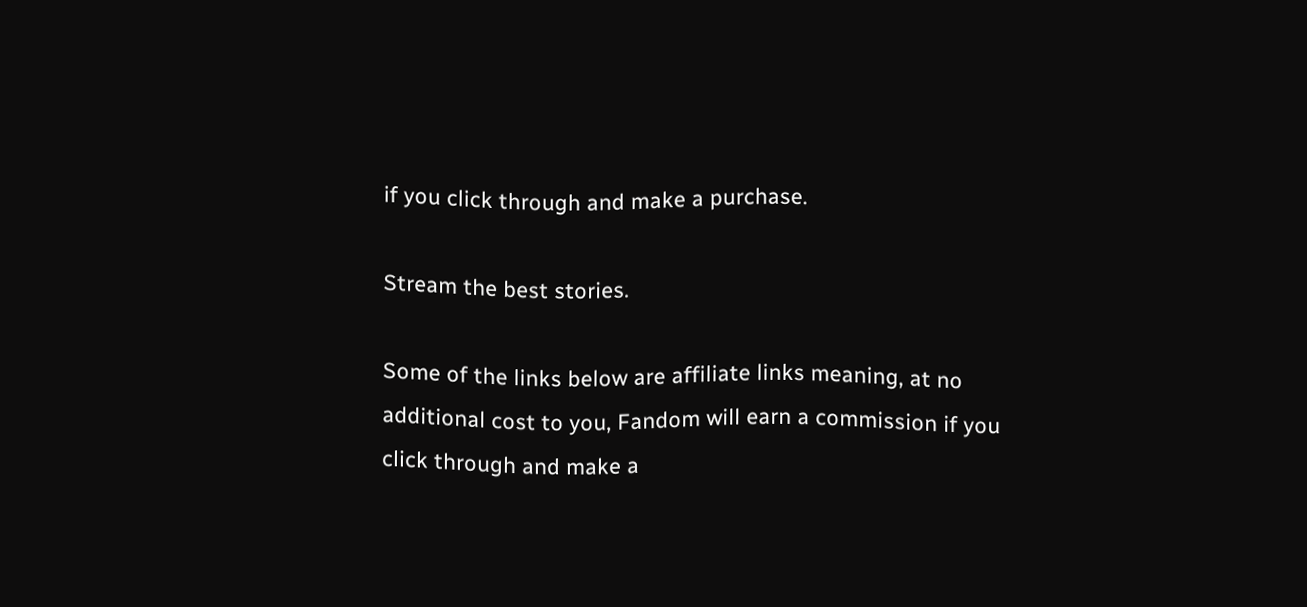if you click through and make a purchase.

Stream the best stories.

Some of the links below are affiliate links meaning, at no additional cost to you, Fandom will earn a commission if you click through and make a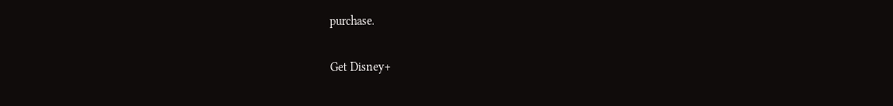purchase.

Get Disney+